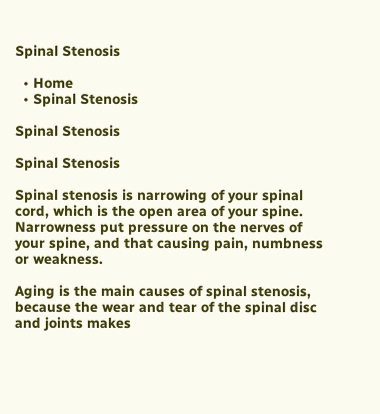Spinal Stenosis

  • Home
  • Spinal Stenosis

Spinal Stenosis

Spinal Stenosis

Spinal stenosis is narrowing of your spinal cord, which is the open area of your spine. Narrowness put pressure on the nerves of your spine, and that causing pain, numbness or weakness.

Aging is the main causes of spinal stenosis, because the wear and tear of the spinal disc and joints makes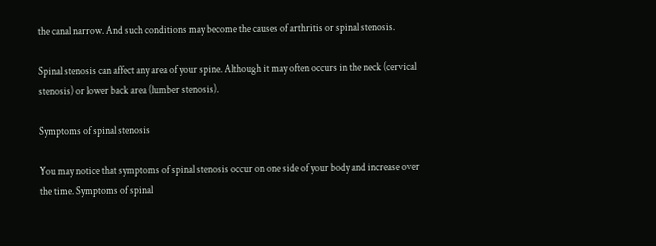the canal narrow. And such conditions may become the causes of arthritis or spinal stenosis.

Spinal stenosis can affect any area of your spine. Although it may often occurs in the neck (cervical stenosis) or lower back area (lumber stenosis).

Symptoms of spinal stenosis

You may notice that symptoms of spinal stenosis occur on one side of your body and increase over the time. Symptoms of spinal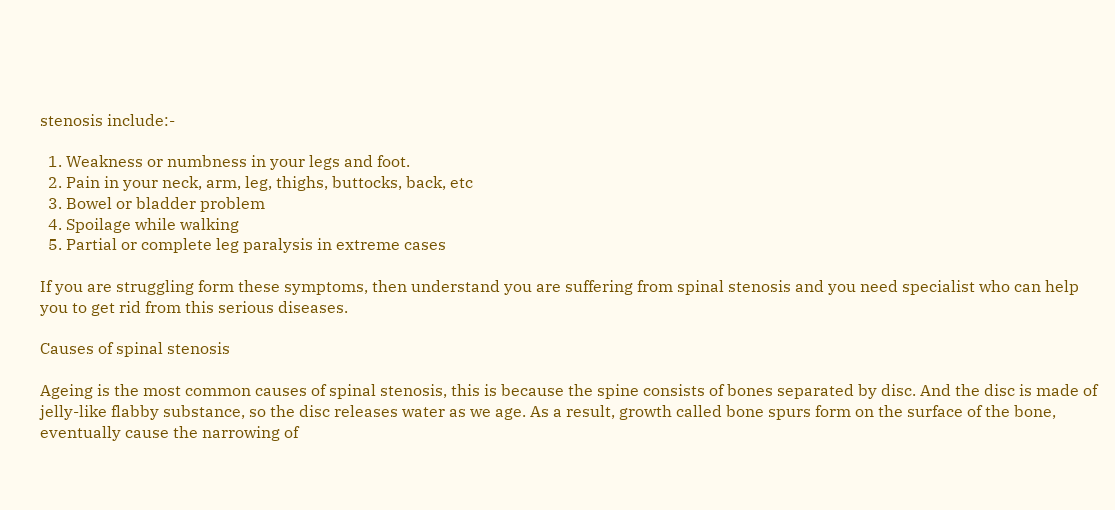stenosis include:-

  1. Weakness or numbness in your legs and foot.
  2. Pain in your neck, arm, leg, thighs, buttocks, back, etc
  3. Bowel or bladder problem
  4. Spoilage while walking
  5. Partial or complete leg paralysis in extreme cases

If you are struggling form these symptoms, then understand you are suffering from spinal stenosis and you need specialist who can help you to get rid from this serious diseases.

Causes of spinal stenosis

Ageing is the most common causes of spinal stenosis, this is because the spine consists of bones separated by disc. And the disc is made of jelly-like flabby substance, so the disc releases water as we age. As a result, growth called bone spurs form on the surface of the bone, eventually cause the narrowing of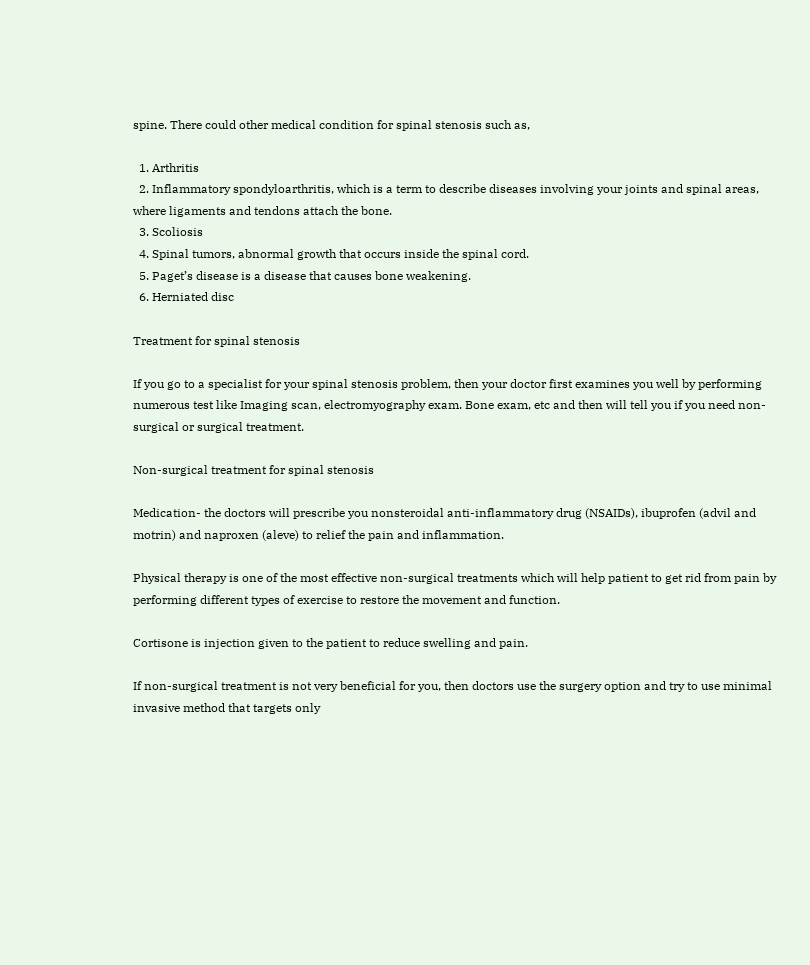spine. There could other medical condition for spinal stenosis such as,

  1. Arthritis
  2. Inflammatory spondyloarthritis, which is a term to describe diseases involving your joints and spinal areas, where ligaments and tendons attach the bone.
  3. Scoliosis
  4. Spinal tumors, abnormal growth that occurs inside the spinal cord.
  5. Paget’s disease is a disease that causes bone weakening.
  6. Herniated disc

Treatment for spinal stenosis

If you go to a specialist for your spinal stenosis problem, then your doctor first examines you well by performing numerous test like Imaging scan, electromyography exam. Bone exam, etc and then will tell you if you need non-surgical or surgical treatment.

Non-surgical treatment for spinal stenosis

Medication- the doctors will prescribe you nonsteroidal anti-inflammatory drug (NSAIDs), ibuprofen (advil and motrin) and naproxen (aleve) to relief the pain and inflammation.

Physical therapy is one of the most effective non-surgical treatments which will help patient to get rid from pain by performing different types of exercise to restore the movement and function.

Cortisone is injection given to the patient to reduce swelling and pain.

If non-surgical treatment is not very beneficial for you, then doctors use the surgery option and try to use minimal invasive method that targets only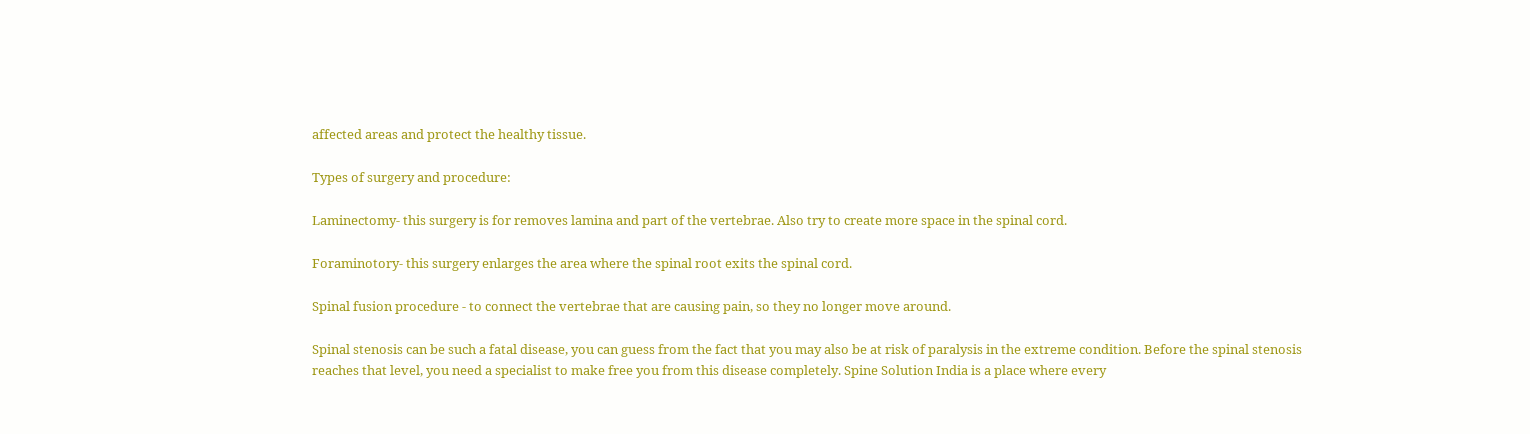affected areas and protect the healthy tissue.

Types of surgery and procedure:

Laminectomy- this surgery is for removes lamina and part of the vertebrae. Also try to create more space in the spinal cord.

Foraminotory- this surgery enlarges the area where the spinal root exits the spinal cord.

Spinal fusion procedure - to connect the vertebrae that are causing pain, so they no longer move around.

Spinal stenosis can be such a fatal disease, you can guess from the fact that you may also be at risk of paralysis in the extreme condition. Before the spinal stenosis reaches that level, you need a specialist to make free you from this disease completely. Spine Solution India is a place where every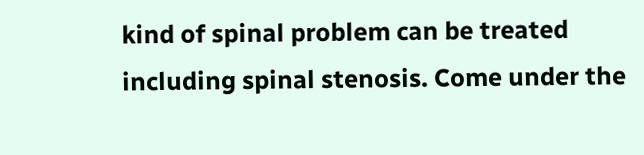kind of spinal problem can be treated including spinal stenosis. Come under the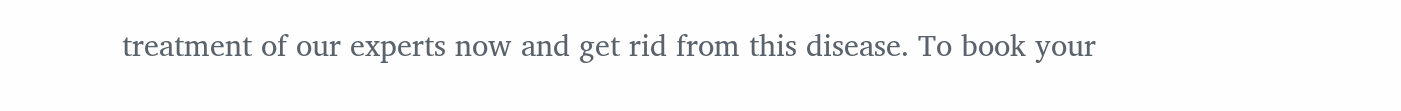treatment of our experts now and get rid from this disease. To book your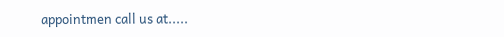appointmen call us at.....